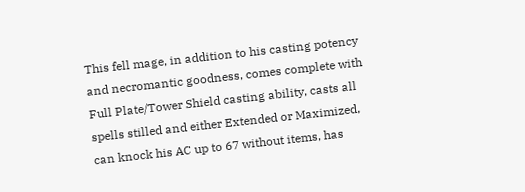This fell mage, in addition to his casting potency and necromantic goodness, comes complete with Full Plate/Tower Shield casting ability, casts all spells stilled and either Extended or Maximized, can knock his AC up to 67 without items, has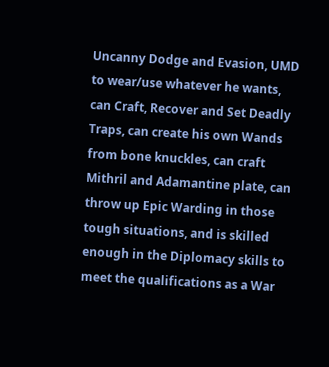Uncanny Dodge and Evasion, UMD to wear/use whatever he wants, can Craft, Recover and Set Deadly Traps, can create his own Wands from bone knuckles, can craft Mithril and Adamantine plate, can throw up Epic Warding in those tough situations, and is skilled enough in the Diplomacy skills to meet the qualifications as a War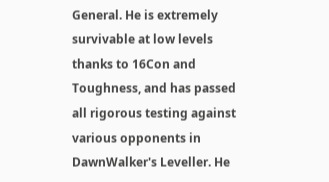General. He is extremely survivable at low levels thanks to 16Con and Toughness, and has passed all rigorous testing against various opponents in DawnWalker's Leveller. He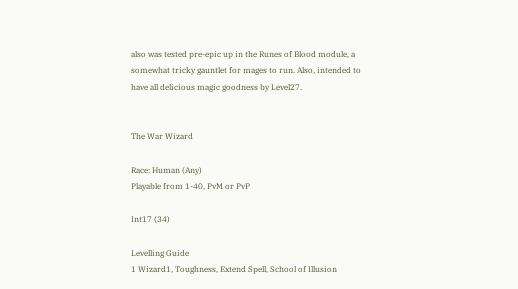also was tested pre-epic up in the Runes of Blood module, a somewhat tricky gauntlet for mages to run. Also, intended to have all delicious magic goodness by Level27.


The War Wizard

Race: Human (Any)
Playable from 1-40, PvM or PvP

Int17 (34)

Levelling Guide
1 Wizard1, Toughness, Extend Spell, School of Illusion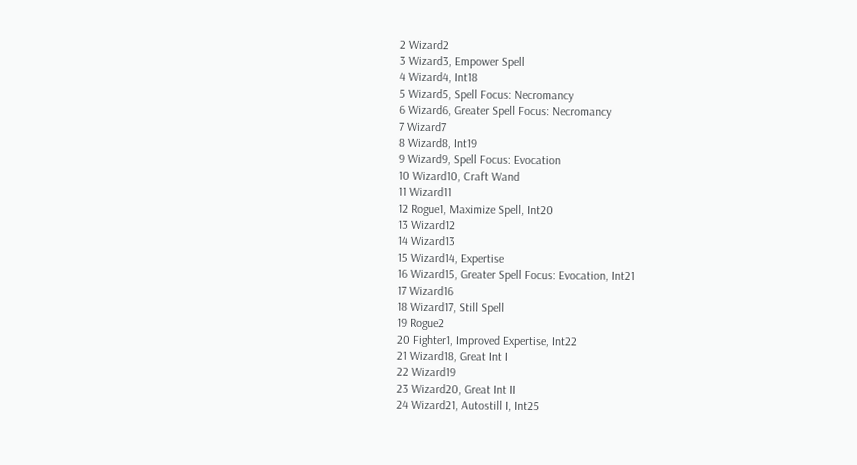2 Wizard2
3 Wizard3, Empower Spell
4 Wizard4, Int18
5 Wizard5, Spell Focus: Necromancy
6 Wizard6, Greater Spell Focus: Necromancy
7 Wizard7
8 Wizard8, Int19
9 Wizard9, Spell Focus: Evocation
10 Wizard10, Craft Wand
11 Wizard11
12 Rogue1, Maximize Spell, Int20
13 Wizard12
14 Wizard13
15 Wizard14, Expertise
16 Wizard15, Greater Spell Focus: Evocation, Int21
17 Wizard16
18 Wizard17, Still Spell
19 Rogue2
20 Fighter1, Improved Expertise, Int22
21 Wizard18, Great Int I
22 Wizard19
23 Wizard20, Great Int II
24 Wizard21, Autostill I, Int25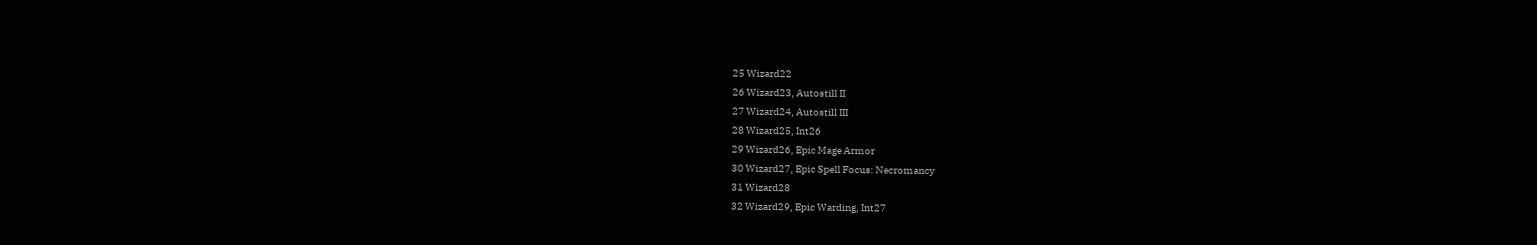25 Wizard22
26 Wizard23, Autostill II
27 Wizard24, Autostill III
28 Wizard25, Int26
29 Wizard26, Epic Mage Armor
30 Wizard27, Epic Spell Focus: Necromancy
31 Wizard28
32 Wizard29, Epic Warding, Int27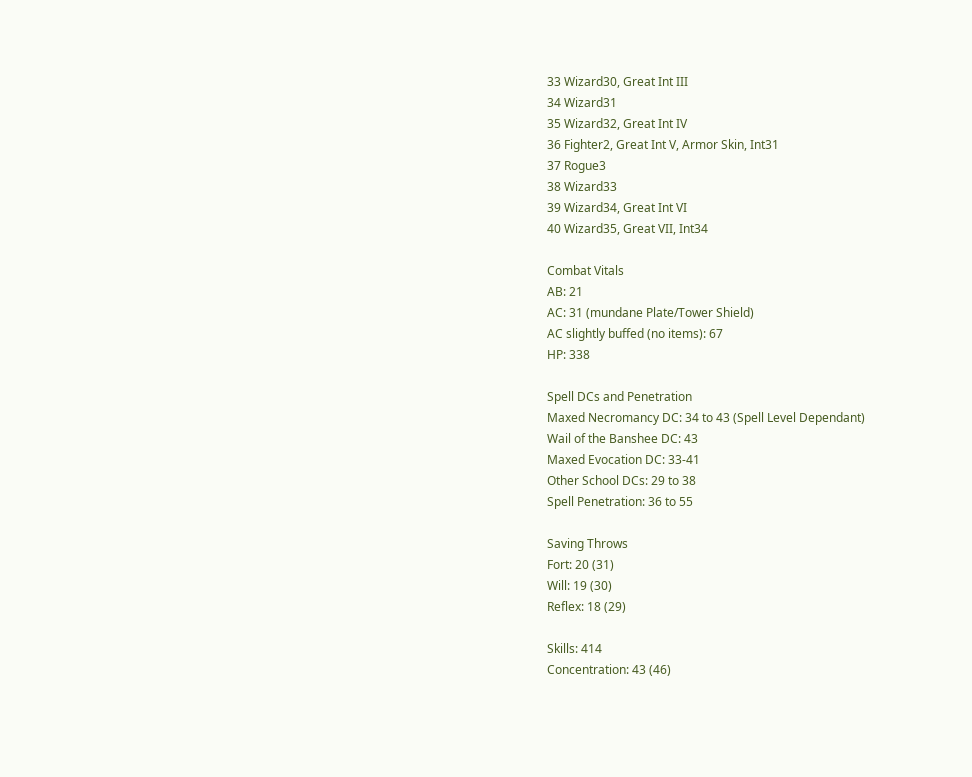33 Wizard30, Great Int III
34 Wizard31
35 Wizard32, Great Int IV
36 Fighter2, Great Int V, Armor Skin, Int31
37 Rogue3
38 Wizard33
39 Wizard34, Great Int VI
40 Wizard35, Great VII, Int34

Combat Vitals
AB: 21
AC: 31 (mundane Plate/Tower Shield)
AC slightly buffed (no items): 67
HP: 338

Spell DCs and Penetration
Maxed Necromancy DC: 34 to 43 (Spell Level Dependant)
Wail of the Banshee DC: 43
Maxed Evocation DC: 33-41
Other School DCs: 29 to 38
Spell Penetration: 36 to 55

Saving Throws
Fort: 20 (31)
Will: 19 (30)
Reflex: 18 (29)

Skills: 414
Concentration: 43 (46)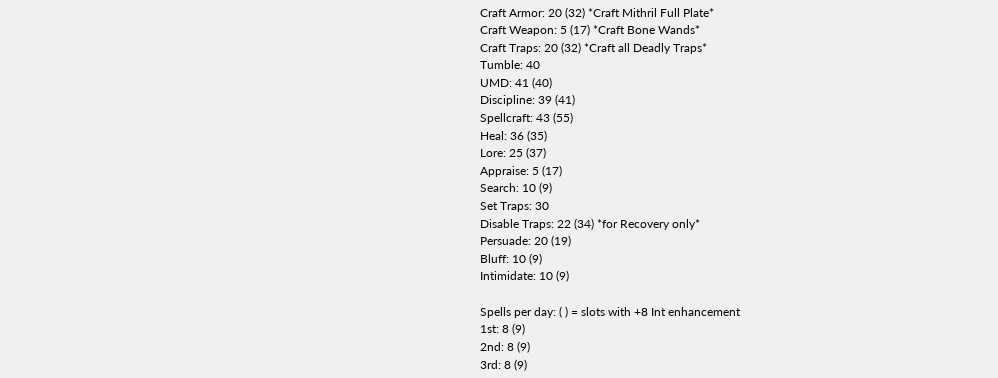Craft Armor: 20 (32) *Craft Mithril Full Plate*
Craft Weapon: 5 (17) *Craft Bone Wands*
Craft Traps: 20 (32) *Craft all Deadly Traps*
Tumble: 40
UMD: 41 (40)
Discipline: 39 (41)
Spellcraft: 43 (55)
Heal: 36 (35)
Lore: 25 (37)
Appraise: 5 (17)
Search: 10 (9)
Set Traps: 30
Disable Traps: 22 (34) *for Recovery only*
Persuade: 20 (19)
Bluff: 10 (9)
Intimidate: 10 (9)

Spells per day: ( ) = slots with +8 Int enhancement
1st: 8 (9)
2nd: 8 (9)
3rd: 8 (9)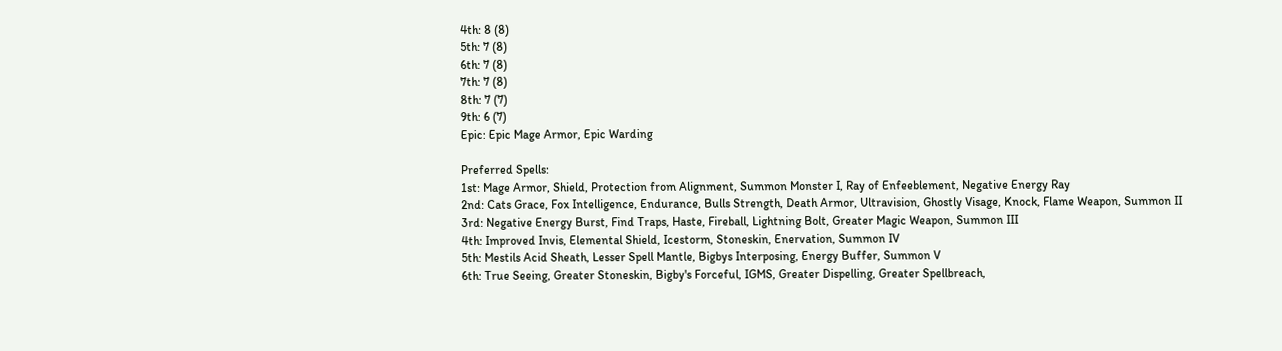4th: 8 (8)
5th: 7 (8)
6th: 7 (8)
7th: 7 (8)
8th: 7 (7)
9th: 6 (7)
Epic: Epic Mage Armor, Epic Warding

Preferred Spells:
1st: Mage Armor, Shield, Protection from Alignment, Summon Monster I, Ray of Enfeeblement, Negative Energy Ray
2nd: Cats Grace, Fox Intelligence, Endurance, Bulls Strength, Death Armor, Ultravision, Ghostly Visage, Knock, Flame Weapon, Summon II
3rd: Negative Energy Burst, Find Traps, Haste, Fireball, Lightning Bolt, Greater Magic Weapon, Summon III
4th: Improved Invis, Elemental Shield, Icestorm, Stoneskin, Enervation, Summon IV
5th: Mestils Acid Sheath, Lesser Spell Mantle, Bigbys Interposing, Energy Buffer, Summon V
6th: True Seeing, Greater Stoneskin, Bigby's Forceful, IGMS, Greater Dispelling, Greater Spellbreach,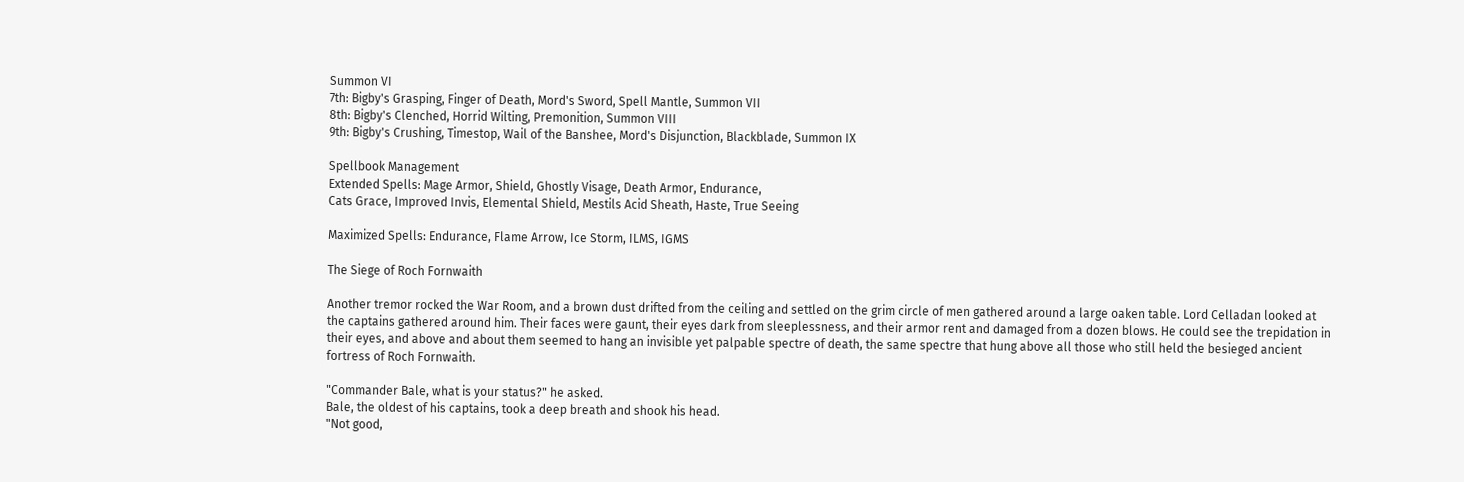Summon VI
7th: Bigby's Grasping, Finger of Death, Mord's Sword, Spell Mantle, Summon VII
8th: Bigby's Clenched, Horrid Wilting, Premonition, Summon VIII
9th: Bigby's Crushing, Timestop, Wail of the Banshee, Mord's Disjunction, Blackblade, Summon IX

Spellbook Management
Extended Spells: Mage Armor, Shield, Ghostly Visage, Death Armor, Endurance,
Cats Grace, Improved Invis, Elemental Shield, Mestils Acid Sheath, Haste, True Seeing

Maximized Spells: Endurance, Flame Arrow, Ice Storm, ILMS, IGMS

The Siege of Roch Fornwaith

Another tremor rocked the War Room, and a brown dust drifted from the ceiling and settled on the grim circle of men gathered around a large oaken table. Lord Celladan looked at the captains gathered around him. Their faces were gaunt, their eyes dark from sleeplessness, and their armor rent and damaged from a dozen blows. He could see the trepidation in their eyes, and above and about them seemed to hang an invisible yet palpable spectre of death, the same spectre that hung above all those who still held the besieged ancient fortress of Roch Fornwaith.

"Commander Bale, what is your status?" he asked.
Bale, the oldest of his captains, took a deep breath and shook his head.
"Not good,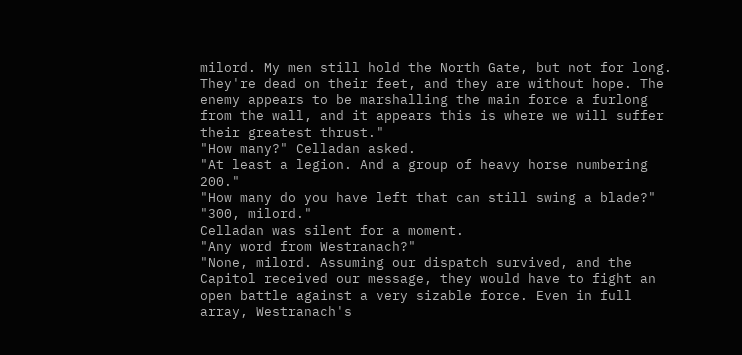milord. My men still hold the North Gate, but not for long. They're dead on their feet, and they are without hope. The enemy appears to be marshalling the main force a furlong from the wall, and it appears this is where we will suffer their greatest thrust."
"How many?" Celladan asked.
"At least a legion. And a group of heavy horse numbering 200."
"How many do you have left that can still swing a blade?"
"300, milord."
Celladan was silent for a moment.
"Any word from Westranach?"
"None, milord. Assuming our dispatch survived, and the Capitol received our message, they would have to fight an open battle against a very sizable force. Even in full array, Westranach's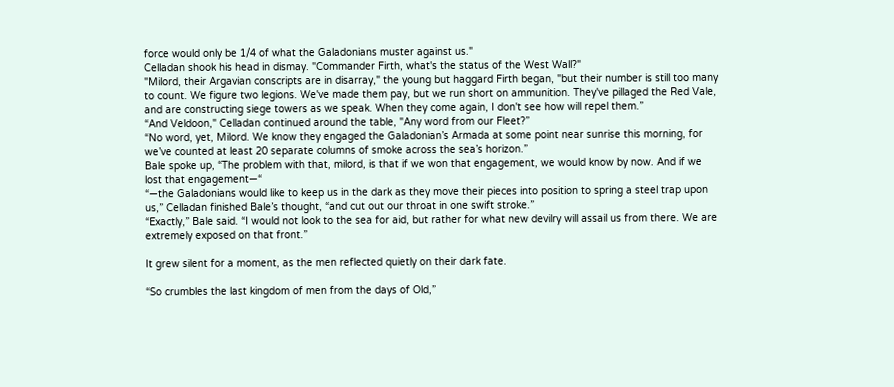force would only be 1/4 of what the Galadonians muster against us."
Celladan shook his head in dismay. "Commander Firth, what's the status of the West Wall?"
"Milord, their Argavian conscripts are in disarray," the young but haggard Firth began, "but their number is still too many to count. We figure two legions. We've made them pay, but we run short on ammunition. They've pillaged the Red Vale, and are constructing siege towers as we speak. When they come again, I don't see how will repel them.”
“And Veldoon," Celladan continued around the table, "Any word from our Fleet?”
“No word, yet, Milord. We know they engaged the Galadonian’s Armada at some point near sunrise this morning, for we’ve counted at least 20 separate columns of smoke across the sea’s horizon.”
Bale spoke up, “The problem with that, milord, is that if we won that engagement, we would know by now. And if we lost that engagement—“
“—the Galadonians would like to keep us in the dark as they move their pieces into position to spring a steel trap upon us,” Celladan finished Bale’s thought, “and cut out our throat in one swift stroke.”
“Exactly,” Bale said. “I would not look to the sea for aid, but rather for what new devilry will assail us from there. We are extremely exposed on that front.”

It grew silent for a moment, as the men reflected quietly on their dark fate.

“So crumbles the last kingdom of men from the days of Old,”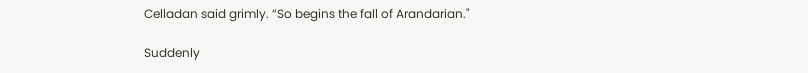Celladan said grimly. “So begins the fall of Arandarian."

Suddenly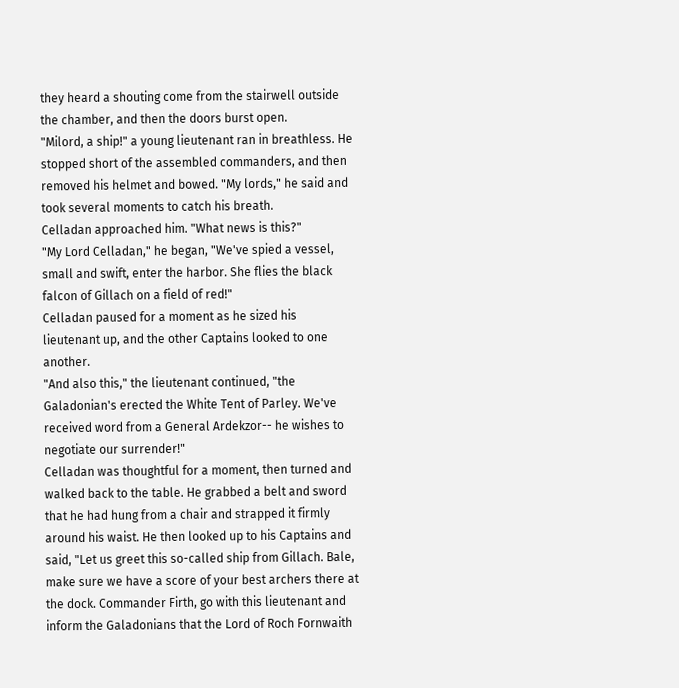they heard a shouting come from the stairwell outside the chamber, and then the doors burst open.
"Milord, a ship!" a young lieutenant ran in breathless. He stopped short of the assembled commanders, and then removed his helmet and bowed. "My lords," he said and took several moments to catch his breath.
Celladan approached him. "What news is this?"
"My Lord Celladan," he began, "We've spied a vessel, small and swift, enter the harbor. She flies the black falcon of Gillach on a field of red!"
Celladan paused for a moment as he sized his lieutenant up, and the other Captains looked to one another.
"And also this," the lieutenant continued, "the Galadonian's erected the White Tent of Parley. We've received word from a General Ardekzor-- he wishes to negotiate our surrender!"
Celladan was thoughtful for a moment, then turned and walked back to the table. He grabbed a belt and sword that he had hung from a chair and strapped it firmly around his waist. He then looked up to his Captains and said, "Let us greet this so-called ship from Gillach. Bale, make sure we have a score of your best archers there at the dock. Commander Firth, go with this lieutenant and inform the Galadonians that the Lord of Roch Fornwaith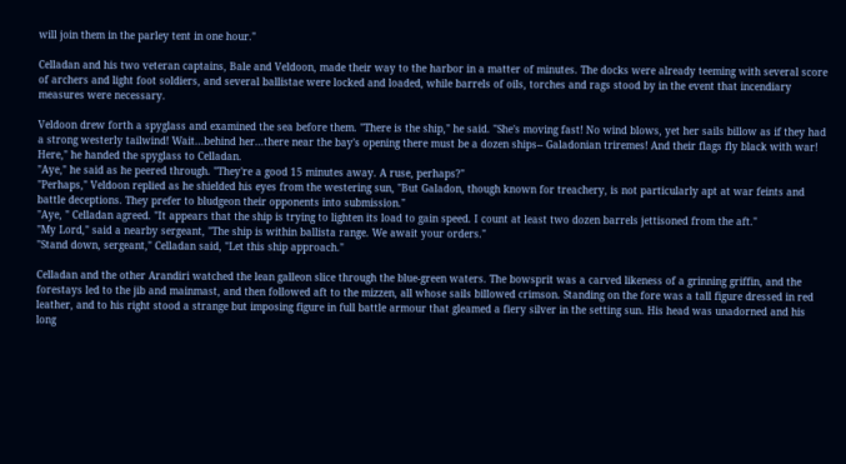will join them in the parley tent in one hour."

Celladan and his two veteran captains, Bale and Veldoon, made their way to the harbor in a matter of minutes. The docks were already teeming with several score of archers and light foot soldiers, and several ballistae were locked and loaded, while barrels of oils, torches and rags stood by in the event that incendiary measures were necessary.

Veldoon drew forth a spyglass and examined the sea before them. "There is the ship," he said. "She's moving fast! No wind blows, yet her sails billow as if they had a strong westerly tailwind! Wait...behind her...there near the bay's opening there must be a dozen ships-- Galadonian triremes! And their flags fly black with war! Here," he handed the spyglass to Celladan.
"Aye," he said as he peered through. "They're a good 15 minutes away. A ruse, perhaps?"
"Perhaps," Veldoon replied as he shielded his eyes from the westering sun, "But Galadon, though known for treachery, is not particularly apt at war feints and battle deceptions. They prefer to bludgeon their opponents into submission."
"Aye, " Celladan agreed. "It appears that the ship is trying to lighten its load to gain speed. I count at least two dozen barrels jettisoned from the aft."
"My Lord," said a nearby sergeant, "The ship is within ballista range. We await your orders."
"Stand down, sergeant," Celladan said, "Let this ship approach."

Celladan and the other Arandiri watched the lean galleon slice through the blue-green waters. The bowsprit was a carved likeness of a grinning griffin, and the forestays led to the jib and mainmast, and then followed aft to the mizzen, all whose sails billowed crimson. Standing on the fore was a tall figure dressed in red leather, and to his right stood a strange but imposing figure in full battle armour that gleamed a fiery silver in the setting sun. His head was unadorned and his long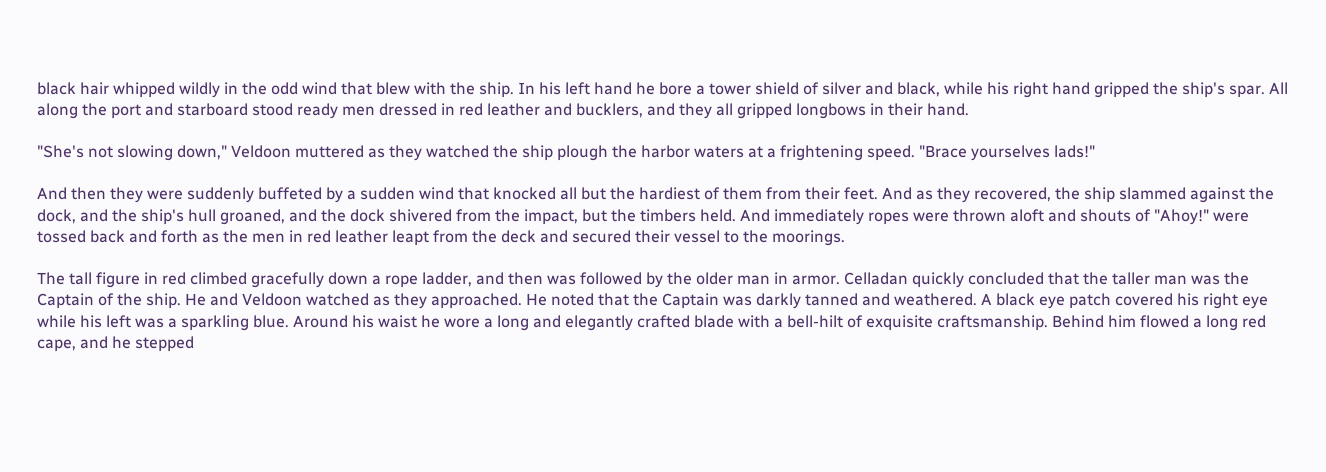black hair whipped wildly in the odd wind that blew with the ship. In his left hand he bore a tower shield of silver and black, while his right hand gripped the ship's spar. All along the port and starboard stood ready men dressed in red leather and bucklers, and they all gripped longbows in their hand.

"She's not slowing down," Veldoon muttered as they watched the ship plough the harbor waters at a frightening speed. "Brace yourselves lads!"

And then they were suddenly buffeted by a sudden wind that knocked all but the hardiest of them from their feet. And as they recovered, the ship slammed against the dock, and the ship's hull groaned, and the dock shivered from the impact, but the timbers held. And immediately ropes were thrown aloft and shouts of "Ahoy!" were tossed back and forth as the men in red leather leapt from the deck and secured their vessel to the moorings.

The tall figure in red climbed gracefully down a rope ladder, and then was followed by the older man in armor. Celladan quickly concluded that the taller man was the Captain of the ship. He and Veldoon watched as they approached. He noted that the Captain was darkly tanned and weathered. A black eye patch covered his right eye while his left was a sparkling blue. Around his waist he wore a long and elegantly crafted blade with a bell-hilt of exquisite craftsmanship. Behind him flowed a long red cape, and he stepped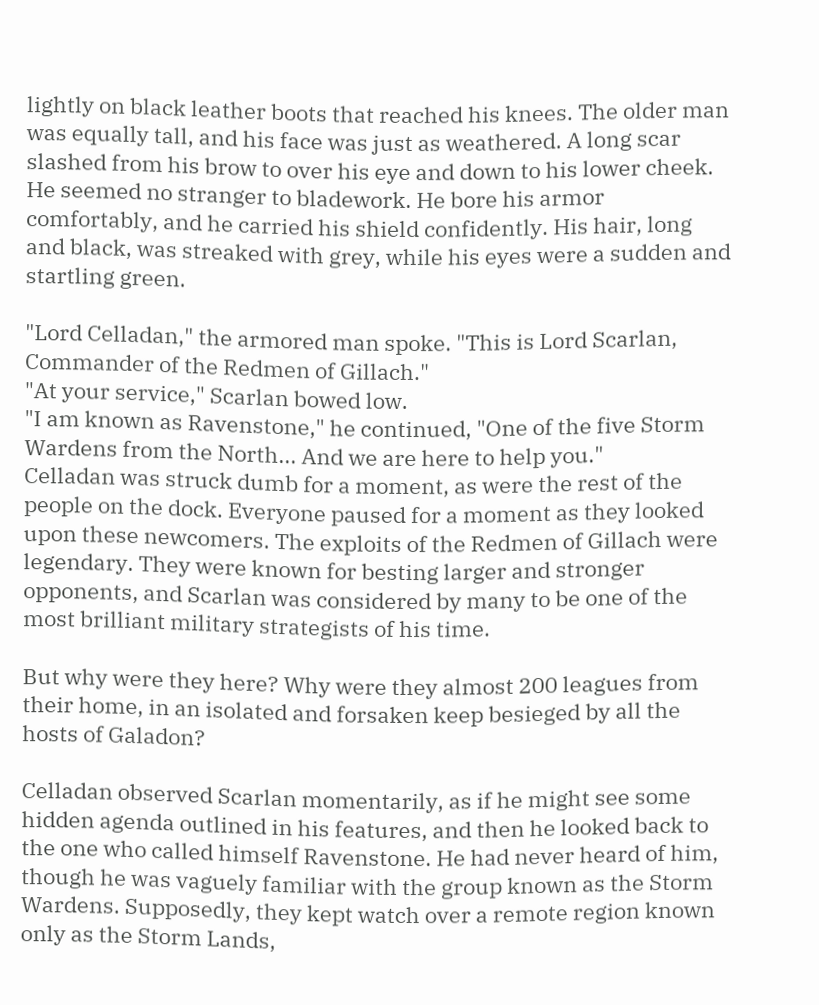lightly on black leather boots that reached his knees. The older man was equally tall, and his face was just as weathered. A long scar slashed from his brow to over his eye and down to his lower cheek. He seemed no stranger to bladework. He bore his armor comfortably, and he carried his shield confidently. His hair, long and black, was streaked with grey, while his eyes were a sudden and startling green.

"Lord Celladan," the armored man spoke. "This is Lord Scarlan, Commander of the Redmen of Gillach."
"At your service," Scarlan bowed low.
"I am known as Ravenstone," he continued, "One of the five Storm Wardens from the North... And we are here to help you."
Celladan was struck dumb for a moment, as were the rest of the people on the dock. Everyone paused for a moment as they looked upon these newcomers. The exploits of the Redmen of Gillach were legendary. They were known for besting larger and stronger opponents, and Scarlan was considered by many to be one of the most brilliant military strategists of his time.

But why were they here? Why were they almost 200 leagues from their home, in an isolated and forsaken keep besieged by all the hosts of Galadon?

Celladan observed Scarlan momentarily, as if he might see some hidden agenda outlined in his features, and then he looked back to the one who called himself Ravenstone. He had never heard of him, though he was vaguely familiar with the group known as the Storm Wardens. Supposedly, they kept watch over a remote region known only as the Storm Lands,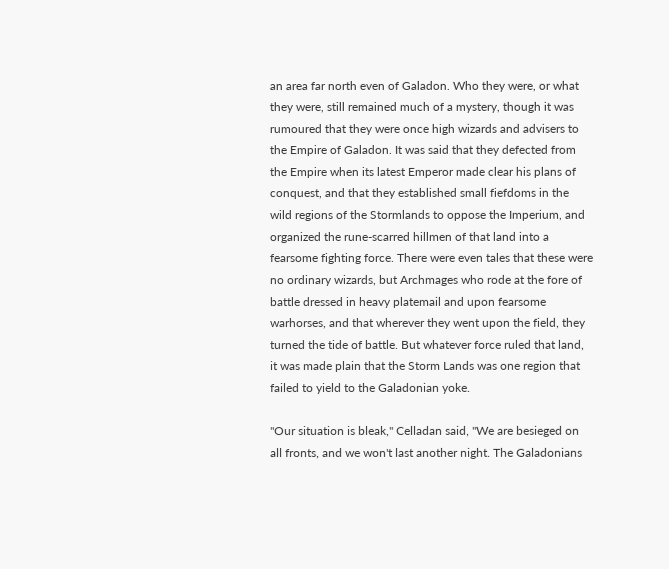an area far north even of Galadon. Who they were, or what they were, still remained much of a mystery, though it was rumoured that they were once high wizards and advisers to the Empire of Galadon. It was said that they defected from the Empire when its latest Emperor made clear his plans of conquest, and that they established small fiefdoms in the wild regions of the Stormlands to oppose the Imperium, and organized the rune-scarred hillmen of that land into a fearsome fighting force. There were even tales that these were no ordinary wizards, but Archmages who rode at the fore of battle dressed in heavy platemail and upon fearsome warhorses, and that wherever they went upon the field, they turned the tide of battle. But whatever force ruled that land, it was made plain that the Storm Lands was one region that failed to yield to the Galadonian yoke.

"Our situation is bleak," Celladan said, "We are besieged on all fronts, and we won't last another night. The Galadonians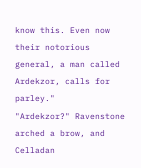know this. Even now their notorious general, a man called Ardekzor, calls for parley."
"Ardekzor?" Ravenstone arched a brow, and Celladan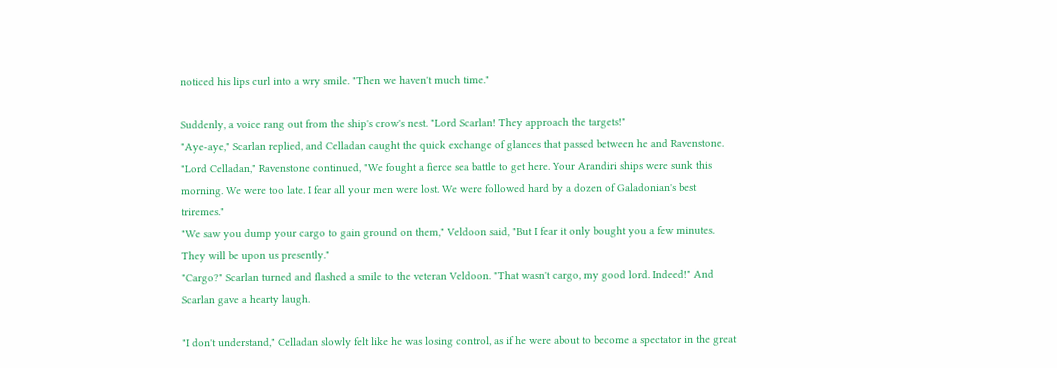noticed his lips curl into a wry smile. "Then we haven't much time."

Suddenly, a voice rang out from the ship's crow's nest. "Lord Scarlan! They approach the targets!"
"Aye-aye," Scarlan replied, and Celladan caught the quick exchange of glances that passed between he and Ravenstone.
"Lord Celladan," Ravenstone continued, "We fought a fierce sea battle to get here. Your Arandiri ships were sunk this morning. We were too late. I fear all your men were lost. We were followed hard by a dozen of Galadonian's best triremes."
"We saw you dump your cargo to gain ground on them," Veldoon said, "But I fear it only bought you a few minutes. They will be upon us presently."
"Cargo?" Scarlan turned and flashed a smile to the veteran Veldoon. "That wasn't cargo, my good lord. Indeed!" And Scarlan gave a hearty laugh.

"I don't understand," Celladan slowly felt like he was losing control, as if he were about to become a spectator in the great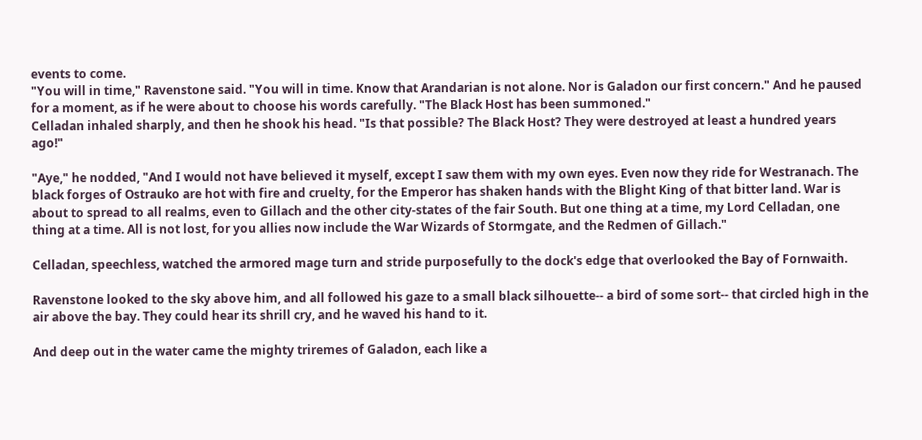events to come.
"You will in time," Ravenstone said. "You will in time. Know that Arandarian is not alone. Nor is Galadon our first concern." And he paused for a moment, as if he were about to choose his words carefully. "The Black Host has been summoned."
Celladan inhaled sharply, and then he shook his head. "Is that possible? The Black Host? They were destroyed at least a hundred years ago!"

"Aye," he nodded, "And I would not have believed it myself, except I saw them with my own eyes. Even now they ride for Westranach. The black forges of Ostrauko are hot with fire and cruelty, for the Emperor has shaken hands with the Blight King of that bitter land. War is about to spread to all realms, even to Gillach and the other city-states of the fair South. But one thing at a time, my Lord Celladan, one thing at a time. All is not lost, for you allies now include the War Wizards of Stormgate, and the Redmen of Gillach."

Celladan, speechless, watched the armored mage turn and stride purposefully to the dock's edge that overlooked the Bay of Fornwaith.

Ravenstone looked to the sky above him, and all followed his gaze to a small black silhouette-- a bird of some sort-- that circled high in the air above the bay. They could hear its shrill cry, and he waved his hand to it.

And deep out in the water came the mighty triremes of Galadon, each like a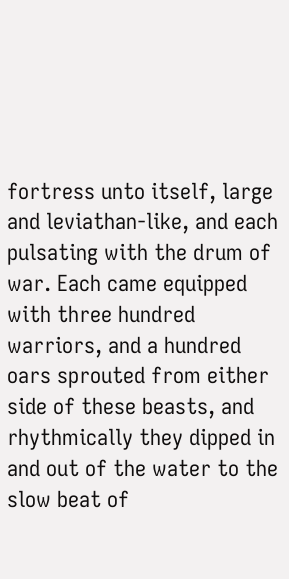fortress unto itself, large and leviathan-like, and each pulsating with the drum of war. Each came equipped with three hundred warriors, and a hundred oars sprouted from either side of these beasts, and rhythmically they dipped in and out of the water to the slow beat of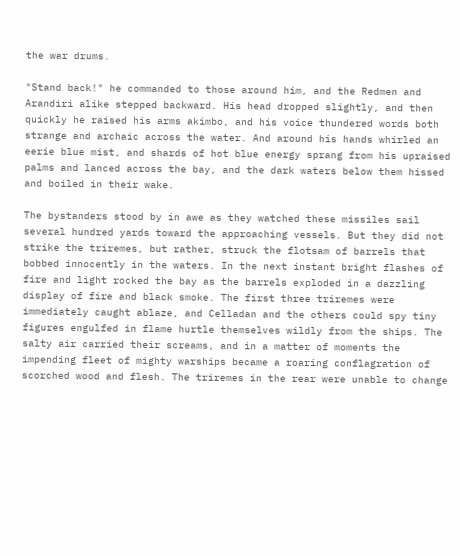the war drums.

"Stand back!" he commanded to those around him, and the Redmen and Arandiri alike stepped backward. His head dropped slightly, and then quickly he raised his arms akimbo, and his voice thundered words both strange and archaic across the water. And around his hands whirled an eerie blue mist, and shards of hot blue energy sprang from his upraised palms and lanced across the bay, and the dark waters below them hissed and boiled in their wake.

The bystanders stood by in awe as they watched these missiles sail several hundred yards toward the approaching vessels. But they did not strike the triremes, but rather, struck the flotsam of barrels that bobbed innocently in the waters. In the next instant bright flashes of fire and light rocked the bay as the barrels exploded in a dazzling display of fire and black smoke. The first three triremes were immediately caught ablaze, and Celladan and the others could spy tiny figures engulfed in flame hurtle themselves wildly from the ships. The salty air carried their screams, and in a matter of moments the impending fleet of mighty warships became a roaring conflagration of scorched wood and flesh. The triremes in the rear were unable to change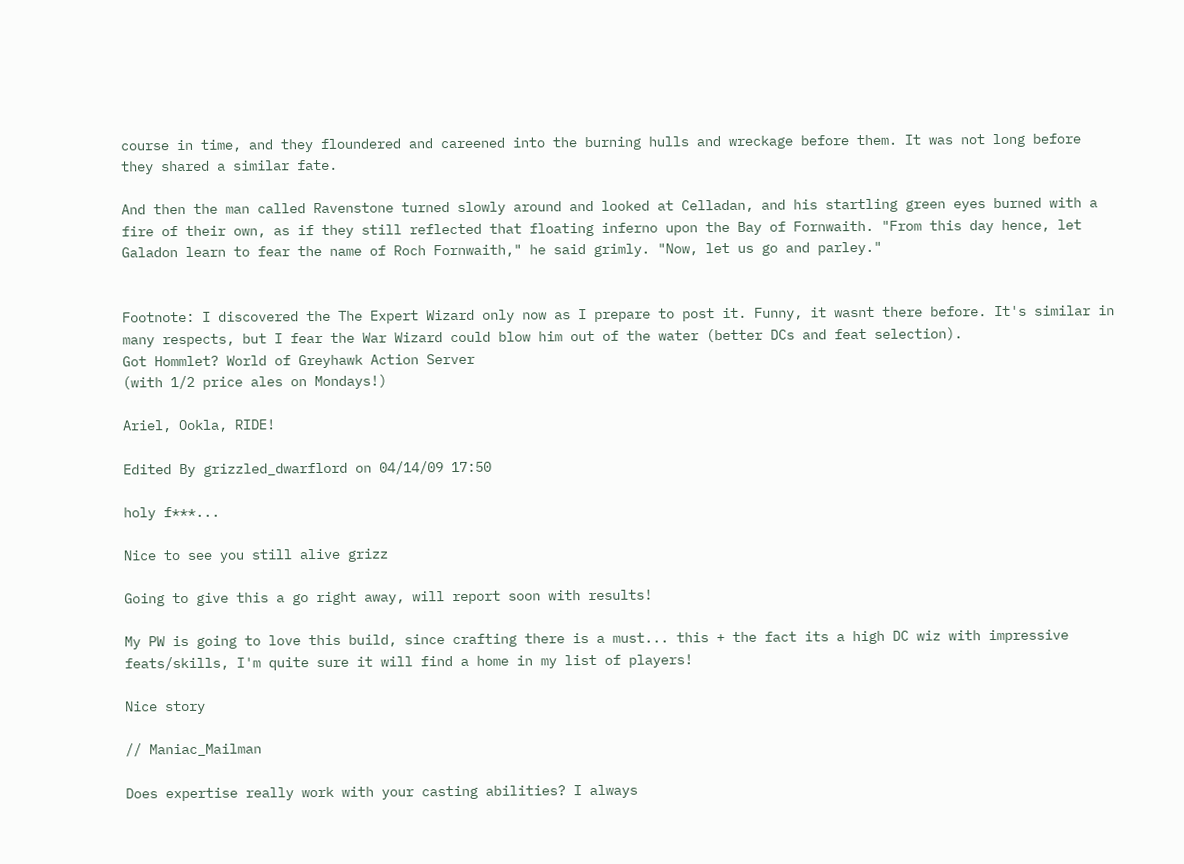course in time, and they floundered and careened into the burning hulls and wreckage before them. It was not long before they shared a similar fate.

And then the man called Ravenstone turned slowly around and looked at Celladan, and his startling green eyes burned with a fire of their own, as if they still reflected that floating inferno upon the Bay of Fornwaith. "From this day hence, let Galadon learn to fear the name of Roch Fornwaith," he said grimly. "Now, let us go and parley."


Footnote: I discovered the The Expert Wizard only now as I prepare to post it. Funny, it wasnt there before. It's similar in many respects, but I fear the War Wizard could blow him out of the water (better DCs and feat selection).
Got Hommlet? World of Greyhawk Action Server
(with 1/2 price ales on Mondays!)

Ariel, Ookla, RIDE!

Edited By grizzled_dwarflord on 04/14/09 17:50

holy f***...

Nice to see you still alive grizz

Going to give this a go right away, will report soon with results!

My PW is going to love this build, since crafting there is a must... this + the fact its a high DC wiz with impressive feats/skills, I'm quite sure it will find a home in my list of players!

Nice story

// Maniac_Mailman

Does expertise really work with your casting abilities? I always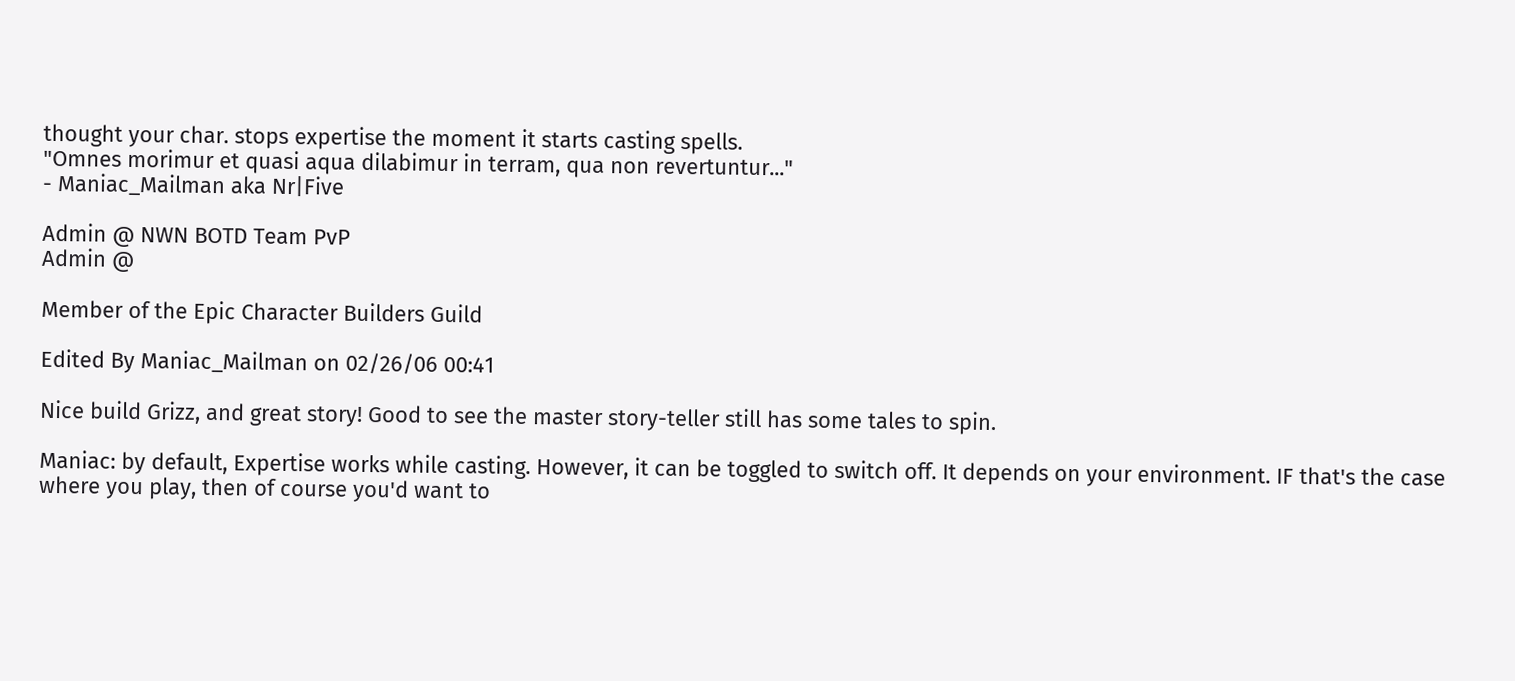thought your char. stops expertise the moment it starts casting spells.
"Omnes morimur et quasi aqua dilabimur in terram, qua non revertuntur..."
- Maniac_Mailman aka Nr|Five

Admin @ NWN BOTD Team PvP
Admin @

Member of the Epic Character Builders Guild

Edited By Maniac_Mailman on 02/26/06 00:41

Nice build Grizz, and great story! Good to see the master story-teller still has some tales to spin.

Maniac: by default, Expertise works while casting. However, it can be toggled to switch off. It depends on your environment. IF that's the case where you play, then of course you'd want to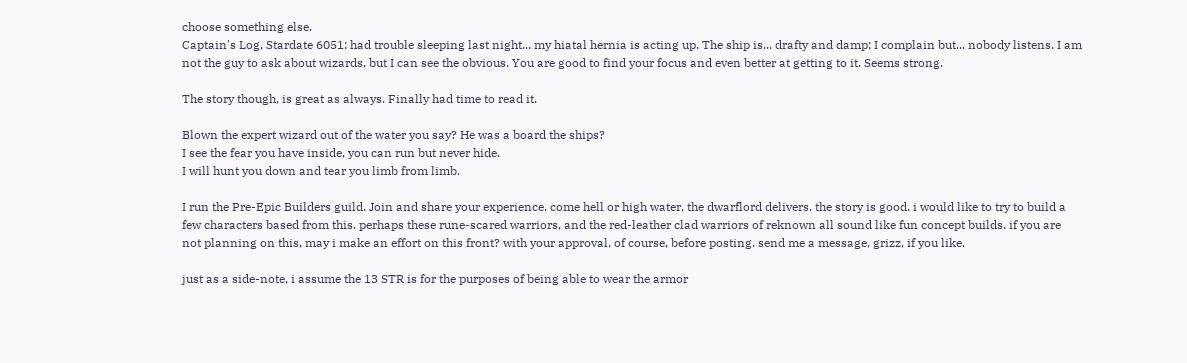choose something else.
Captain's Log, Stardate 6051: had trouble sleeping last night... my hiatal hernia is acting up. The ship is... drafty and damp; I complain but... nobody listens. I am not the guy to ask about wizards, but I can see the obvious. You are good to find your focus and even better at getting to it. Seems strong.

The story though, is great as always. Finally had time to read it.

Blown the expert wizard out of the water you say? He was a board the ships?
I see the fear you have inside, you can run but never hide.
I will hunt you down and tear you limb from limb.

I run the Pre-Epic Builders guild. Join and share your experience. come hell or high water, the dwarflord delivers. the story is good. i would like to try to build a few characters based from this. perhaps these rune-scared warriors, and the red-leather clad warriors of reknown all sound like fun concept builds. if you are not planning on this, may i make an effort on this front? with your approval, of course, before posting. send me a message, grizz, if you like.

just as a side-note, i assume the 13 STR is for the purposes of being able to wear the armor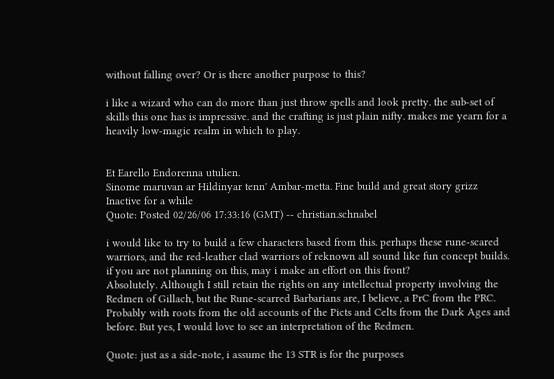without falling over? Or is there another purpose to this?

i like a wizard who can do more than just throw spells and look pretty. the sub-set of skills this one has is impressive. and the crafting is just plain nifty. makes me yearn for a heavily low-magic realm in which to play.


Et Earello Endorenna utulien.
Sinome maruvan ar Hildinyar tenn' Ambar-metta. Fine build and great story grizz
Inactive for a while
Quote: Posted 02/26/06 17:33:16 (GMT) -- christian.schnabel

i would like to try to build a few characters based from this. perhaps these rune-scared warriors, and the red-leather clad warriors of reknown all sound like fun concept builds. if you are not planning on this, may i make an effort on this front?
Absolutely. Although I still retain the rights on any intellectual property involving the Redmen of Gillach, but the Rune-scarred Barbarians are, I believe, a PrC from the PRC. Probably with roots from the old accounts of the Picts and Celts from the Dark Ages and before. But yes, I would love to see an interpretation of the Redmen.

Quote: just as a side-note, i assume the 13 STR is for the purposes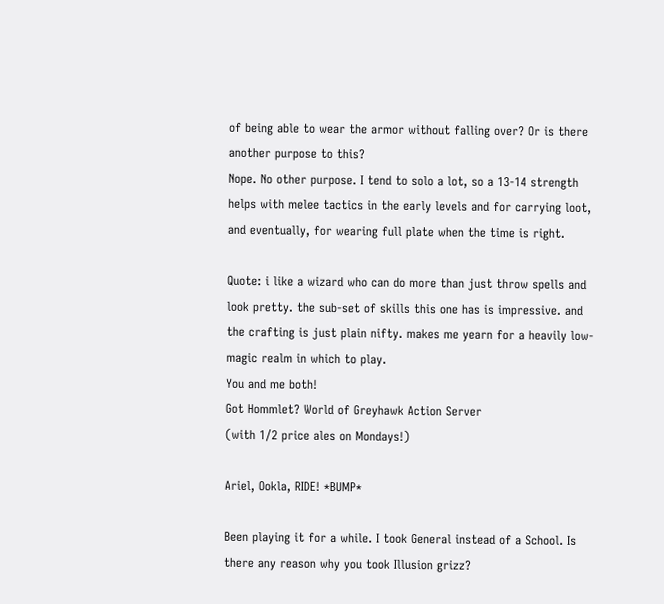of being able to wear the armor without falling over? Or is there another purpose to this?
Nope. No other purpose. I tend to solo a lot, so a 13-14 strength helps with melee tactics in the early levels and for carrying loot, and eventually, for wearing full plate when the time is right.

Quote: i like a wizard who can do more than just throw spells and look pretty. the sub-set of skills this one has is impressive. and the crafting is just plain nifty. makes me yearn for a heavily low-magic realm in which to play.
You and me both!
Got Hommlet? World of Greyhawk Action Server
(with 1/2 price ales on Mondays!)

Ariel, Ookla, RIDE! *BUMP*

Been playing it for a while. I took General instead of a School. Is there any reason why you took Illusion grizz?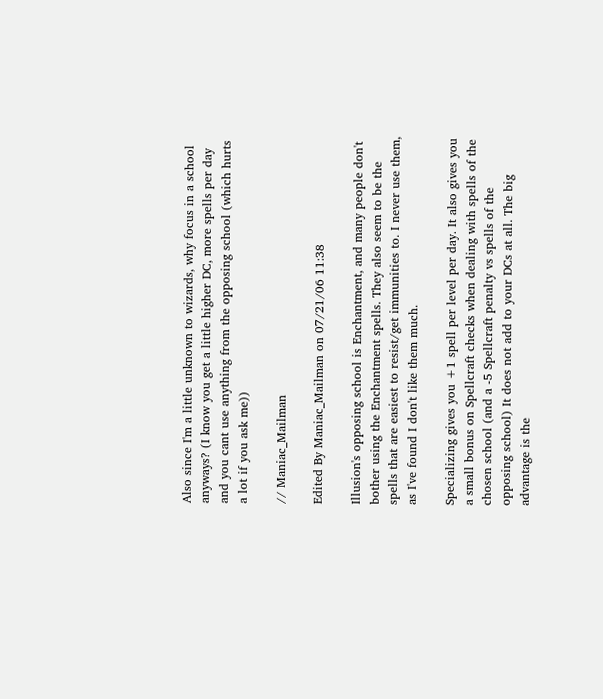Also since I'm a little unknown to wizards, why focus in a school anyways? (I know you get a little higher DC, more spells per day and you cant use anything from the opposing school (which hurts a lot if you ask me))

// Maniac_Mailman

Edited By Maniac_Mailman on 07/21/06 11:38

Illusion's opposing school is Enchantment, and many people don't bother using the Enchantment spells. They also seem to be the spells that are easiest to resist/get immunities to. I never use them, as I've found I don't like them much.

Specializing gives you +1 spell per level per day. It also gives you a small bonus on Spellcraft checks when dealing with spells of the chosen school (and a -5 Spellcraft penalty vs spells of the opposing school) It does not add to your DCs at all. The big advantage is the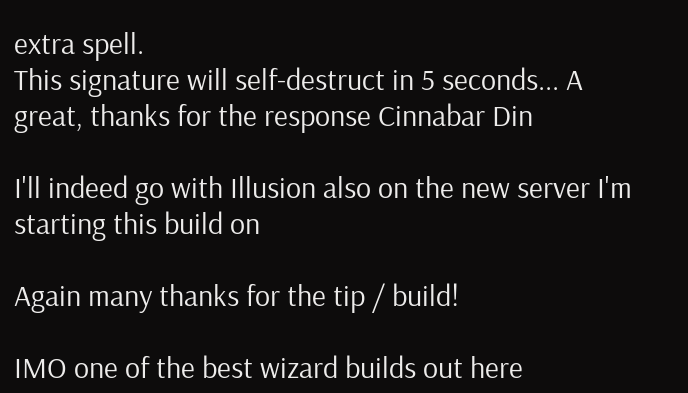extra spell.
This signature will self-destruct in 5 seconds... A great, thanks for the response Cinnabar Din

I'll indeed go with Illusion also on the new server I'm starting this build on

Again many thanks for the tip / build!

IMO one of the best wizard builds out here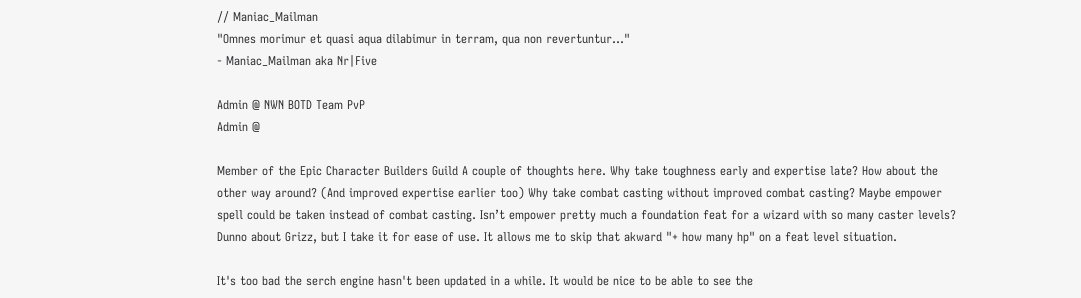// Maniac_Mailman
"Omnes morimur et quasi aqua dilabimur in terram, qua non revertuntur..."
- Maniac_Mailman aka Nr|Five

Admin @ NWN BOTD Team PvP
Admin @

Member of the Epic Character Builders Guild A couple of thoughts here. Why take toughness early and expertise late? How about the other way around? (And improved expertise earlier too) Why take combat casting without improved combat casting? Maybe empower spell could be taken instead of combat casting. Isn’t empower pretty much a foundation feat for a wizard with so many caster levels? Dunno about Grizz, but I take it for ease of use. It allows me to skip that akward "+ how many hp" on a feat level situation.

It's too bad the serch engine hasn't been updated in a while. It would be nice to be able to see the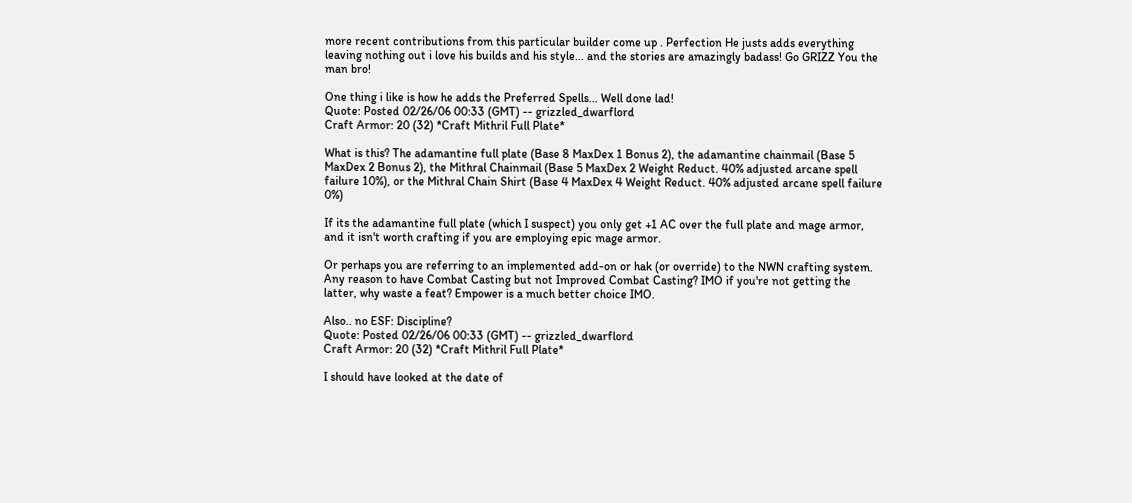more recent contributions from this particular builder come up . Perfection He justs adds everything leaving nothing out i love his builds and his style... and the stories are amazingly badass! Go GRIZZ You the man bro!

One thing i like is how he adds the Preferred Spells... Well done lad!
Quote: Posted 02/26/06 00:33 (GMT) -- grizzled_dwarflord
Craft Armor: 20 (32) *Craft Mithril Full Plate*

What is this? The adamantine full plate (Base 8 MaxDex 1 Bonus 2), the adamantine chainmail (Base 5 MaxDex 2 Bonus 2), the Mithral Chainmail (Base 5 MaxDex 2 Weight Reduct. 40% adjusted arcane spell failure 10%), or the Mithral Chain Shirt (Base 4 MaxDex 4 Weight Reduct. 40% adjusted arcane spell failure 0%)

If its the adamantine full plate (which I suspect) you only get +1 AC over the full plate and mage armor, and it isn't worth crafting if you are employing epic mage armor.

Or perhaps you are referring to an implemented add-on or hak (or override) to the NWN crafting system. Any reason to have Combat Casting but not Improved Combat Casting? IMO if you're not getting the latter, why waste a feat? Empower is a much better choice IMO.

Also.. no ESF: Discipline?
Quote: Posted 02/26/06 00:33 (GMT) -- grizzled_dwarflord
Craft Armor: 20 (32) *Craft Mithril Full Plate*

I should have looked at the date of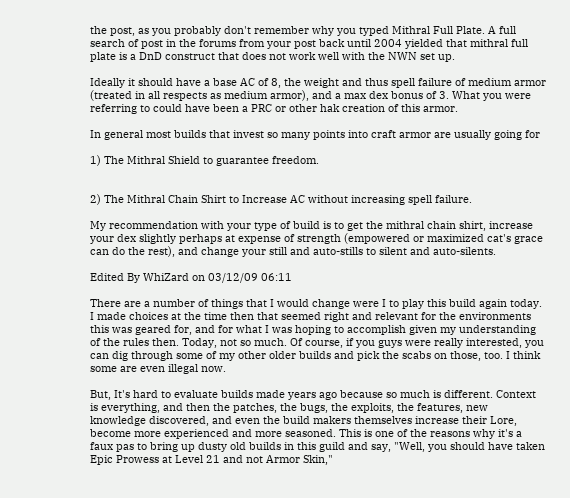the post, as you probably don't remember why you typed Mithral Full Plate. A full search of post in the forums from your post back until 2004 yielded that mithral full plate is a DnD construct that does not work well with the NWN set up.

Ideally it should have a base AC of 8, the weight and thus spell failure of medium armor (treated in all respects as medium armor), and a max dex bonus of 3. What you were referring to could have been a PRC or other hak creation of this armor.

In general most builds that invest so many points into craft armor are usually going for

1) The Mithral Shield to guarantee freedom.


2) The Mithral Chain Shirt to Increase AC without increasing spell failure.

My recommendation with your type of build is to get the mithral chain shirt, increase your dex slightly perhaps at expense of strength (empowered or maximized cat's grace can do the rest), and change your still and auto-stills to silent and auto-silents.

Edited By WhiZard on 03/12/09 06:11

There are a number of things that I would change were I to play this build again today. I made choices at the time then that seemed right and relevant for the environments this was geared for, and for what I was hoping to accomplish given my understanding of the rules then. Today, not so much. Of course, if you guys were really interested, you can dig through some of my other older builds and pick the scabs on those, too. I think some are even illegal now.

But, It's hard to evaluate builds made years ago because so much is different. Context is everything, and then the patches, the bugs, the exploits, the features, new knowledge discovered, and even the build makers themselves increase their Lore, become more experienced and more seasoned. This is one of the reasons why it's a faux pas to bring up dusty old builds in this guild and say, "Well, you should have taken Epic Prowess at Level 21 and not Armor Skin,"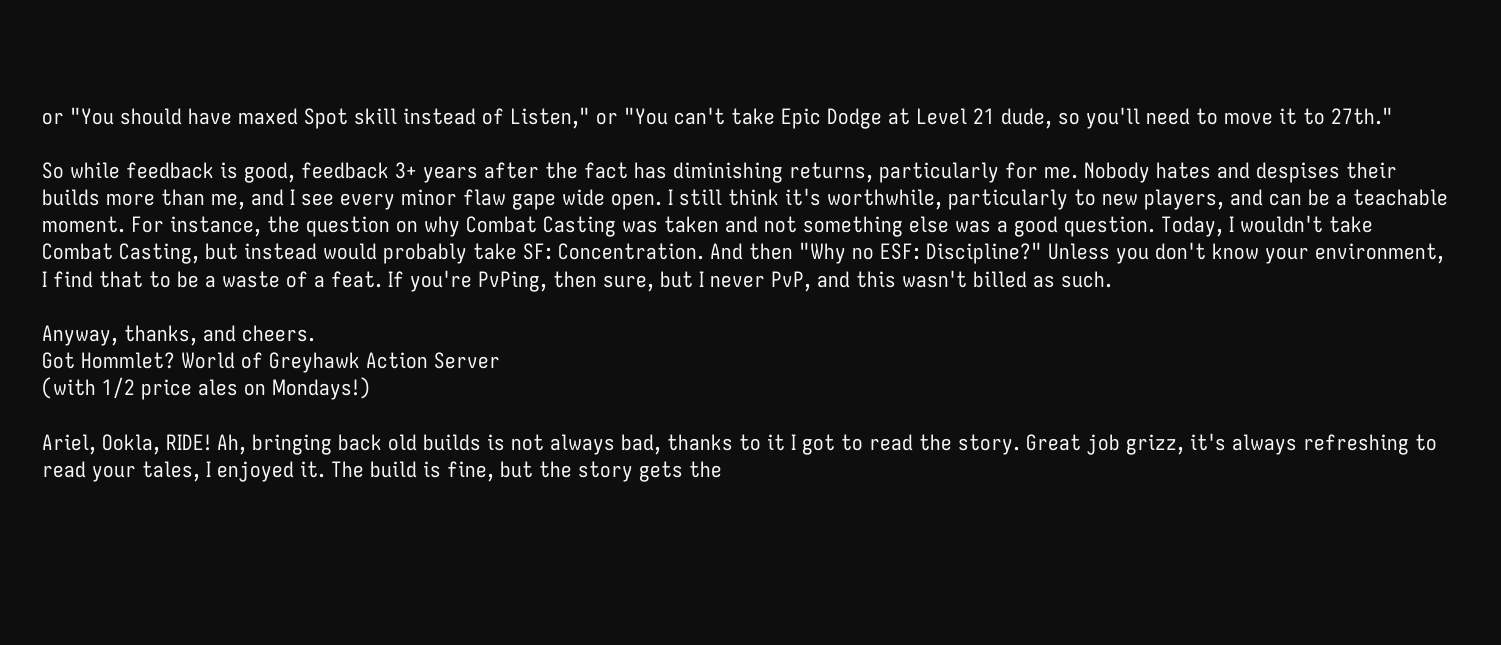or "You should have maxed Spot skill instead of Listen," or "You can't take Epic Dodge at Level 21 dude, so you'll need to move it to 27th."

So while feedback is good, feedback 3+ years after the fact has diminishing returns, particularly for me. Nobody hates and despises their builds more than me, and I see every minor flaw gape wide open. I still think it's worthwhile, particularly to new players, and can be a teachable moment. For instance, the question on why Combat Casting was taken and not something else was a good question. Today, I wouldn't take Combat Casting, but instead would probably take SF: Concentration. And then "Why no ESF: Discipline?" Unless you don't know your environment, I find that to be a waste of a feat. If you're PvPing, then sure, but I never PvP, and this wasn't billed as such.

Anyway, thanks, and cheers.
Got Hommlet? World of Greyhawk Action Server
(with 1/2 price ales on Mondays!)

Ariel, Ookla, RIDE! Ah, bringing back old builds is not always bad, thanks to it I got to read the story. Great job grizz, it's always refreshing to read your tales, I enjoyed it. The build is fine, but the story gets the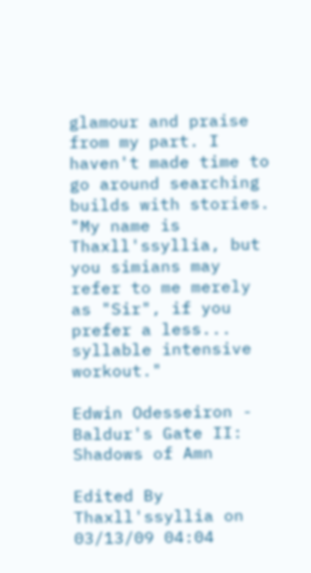glamour and praise from my part. I haven't made time to go around searching builds with stories.
"My name is Thaxll'ssyllia, but you simians may refer to me merely as "Sir", if you prefer a less... syllable intensive workout."

Edwin Odesseiron - Baldur's Gate II: Shadows of Amn

Edited By Thaxll'ssyllia on 03/13/09 04:04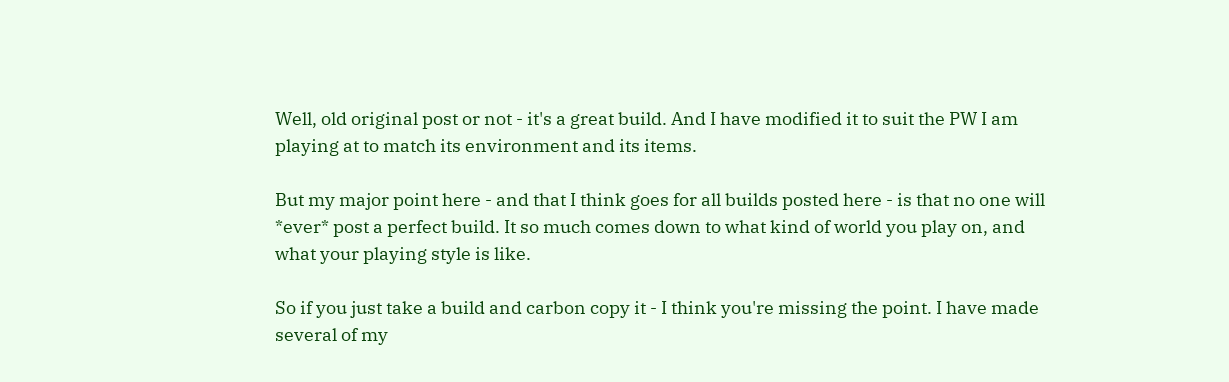Well, old original post or not - it's a great build. And I have modified it to suit the PW I am playing at to match its environment and its items.

But my major point here - and that I think goes for all builds posted here - is that no one will *ever* post a perfect build. It so much comes down to what kind of world you play on, and what your playing style is like.

So if you just take a build and carbon copy it - I think you're missing the point. I have made several of my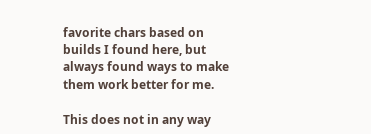favorite chars based on builds I found here, but always found ways to make them work better for me.

This does not in any way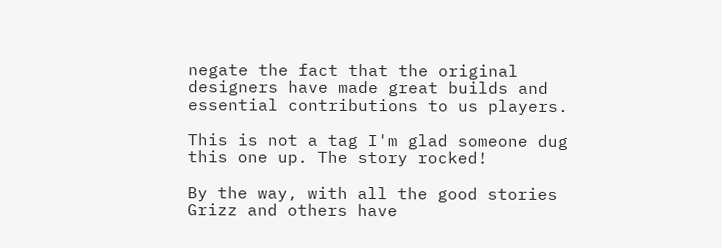negate the fact that the original designers have made great builds and essential contributions to us players.

This is not a tag I'm glad someone dug this one up. The story rocked!

By the way, with all the good stories Grizz and others have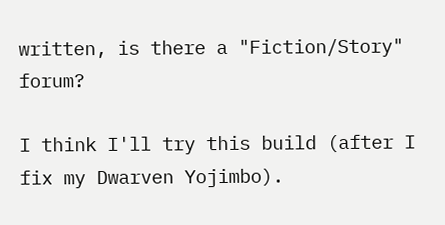written, is there a "Fiction/Story" forum?

I think I'll try this build (after I fix my Dwarven Yojimbo).